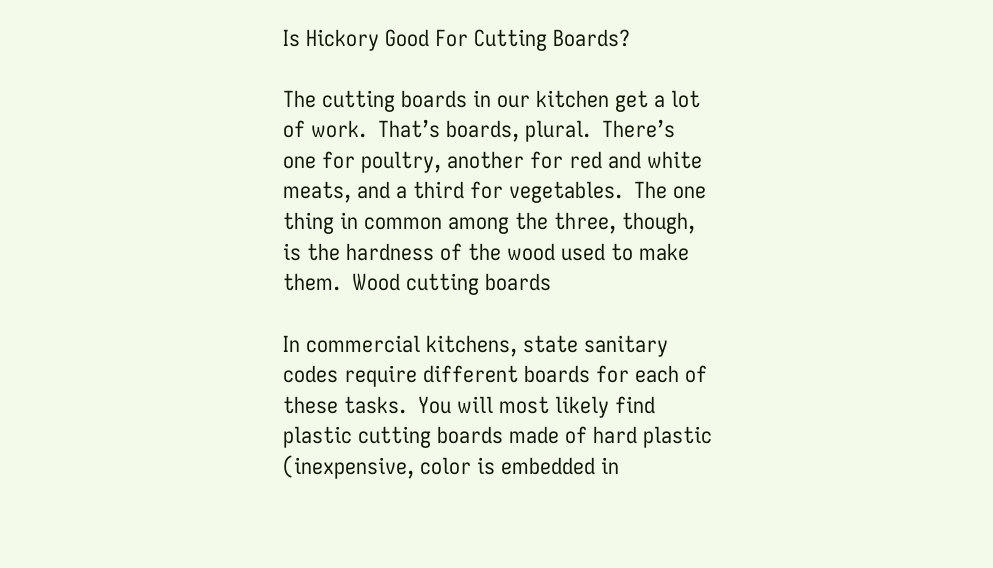Is Hickory Good For Cutting Boards?

The cutting boards in our kitchen get a lot of work.  That’s boards, plural.  There’s one for poultry, another for red and white meats, and a third for vegetables.  The one thing in common among the three, though, is the hardness of the wood used to make them.  Wood cutting boards

In commercial kitchens, state sanitary codes require different boards for each of these tasks.  You will most likely find plastic cutting boards made of hard plastic (inexpensive, color is embedded in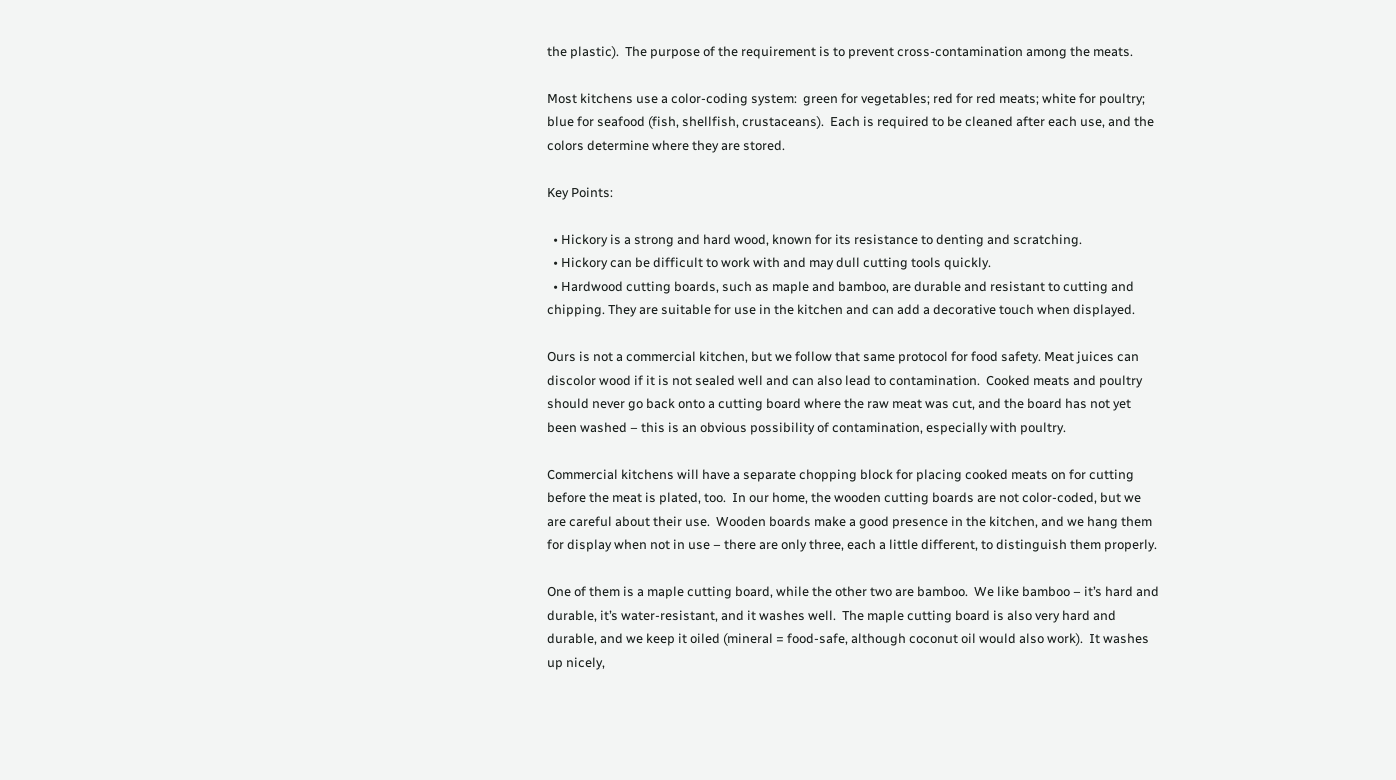the plastic).  The purpose of the requirement is to prevent cross-contamination among the meats.

Most kitchens use a color-coding system:  green for vegetables; red for red meats; white for poultry; blue for seafood (fish, shellfish, crustaceans).  Each is required to be cleaned after each use, and the colors determine where they are stored.

Key Points:

  • Hickory is a strong and hard wood, known for its resistance to denting and scratching.
  • Hickory can be difficult to work with and may dull cutting tools quickly.
  • Hardwood cutting boards, such as maple and bamboo, are durable and resistant to cutting and chipping. They are suitable for use in the kitchen and can add a decorative touch when displayed.

Ours is not a commercial kitchen, but we follow that same protocol for food safety. Meat juices can discolor wood if it is not sealed well and can also lead to contamination.  Cooked meats and poultry should never go back onto a cutting board where the raw meat was cut, and the board has not yet been washed – this is an obvious possibility of contamination, especially with poultry.

Commercial kitchens will have a separate chopping block for placing cooked meats on for cutting before the meat is plated, too.  In our home, the wooden cutting boards are not color-coded, but we are careful about their use.  Wooden boards make a good presence in the kitchen, and we hang them for display when not in use – there are only three, each a little different, to distinguish them properly.

One of them is a maple cutting board, while the other two are bamboo.  We like bamboo – it’s hard and durable, it’s water-resistant, and it washes well.  The maple cutting board is also very hard and durable, and we keep it oiled (mineral = food-safe, although coconut oil would also work).  It washes up nicely,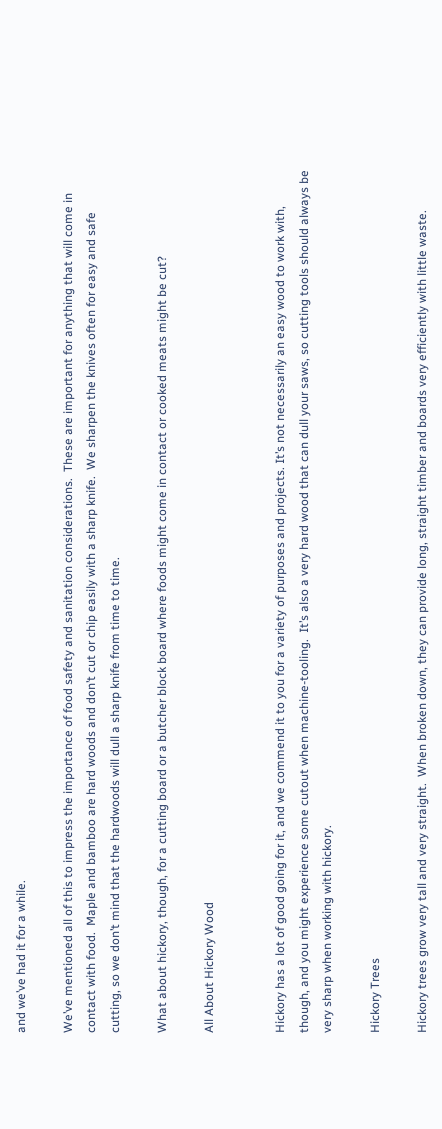and we’ve had it for a while.

We’ve mentioned all of this to impress the importance of food safety and sanitation considerations.  These are important for anything that will come in contact with food.  Maple and bamboo are hard woods and don’t cut or chip easily with a sharp knife.  We sharpen the knives often for easy and safe cutting, so we don’t mind that the hardwoods will dull a sharp knife from time to time.

What about hickory, though, for a cutting board or a butcher block board where foods might come in contact or cooked meats might be cut?

All About Hickory Wood


Hickory has a lot of good going for it, and we commend it to you for a variety of purposes and projects. It’s not necessarily an easy wood to work with, though, and you might experience some cutout when machine-tooling.  It’s also a very hard wood that can dull your saws, so cutting tools should always be very sharp when working with hickory.

Hickory Trees

Hickory trees grow very tall and very straight.  When broken down, they can provide long, straight timber and boards very efficiently with little waste.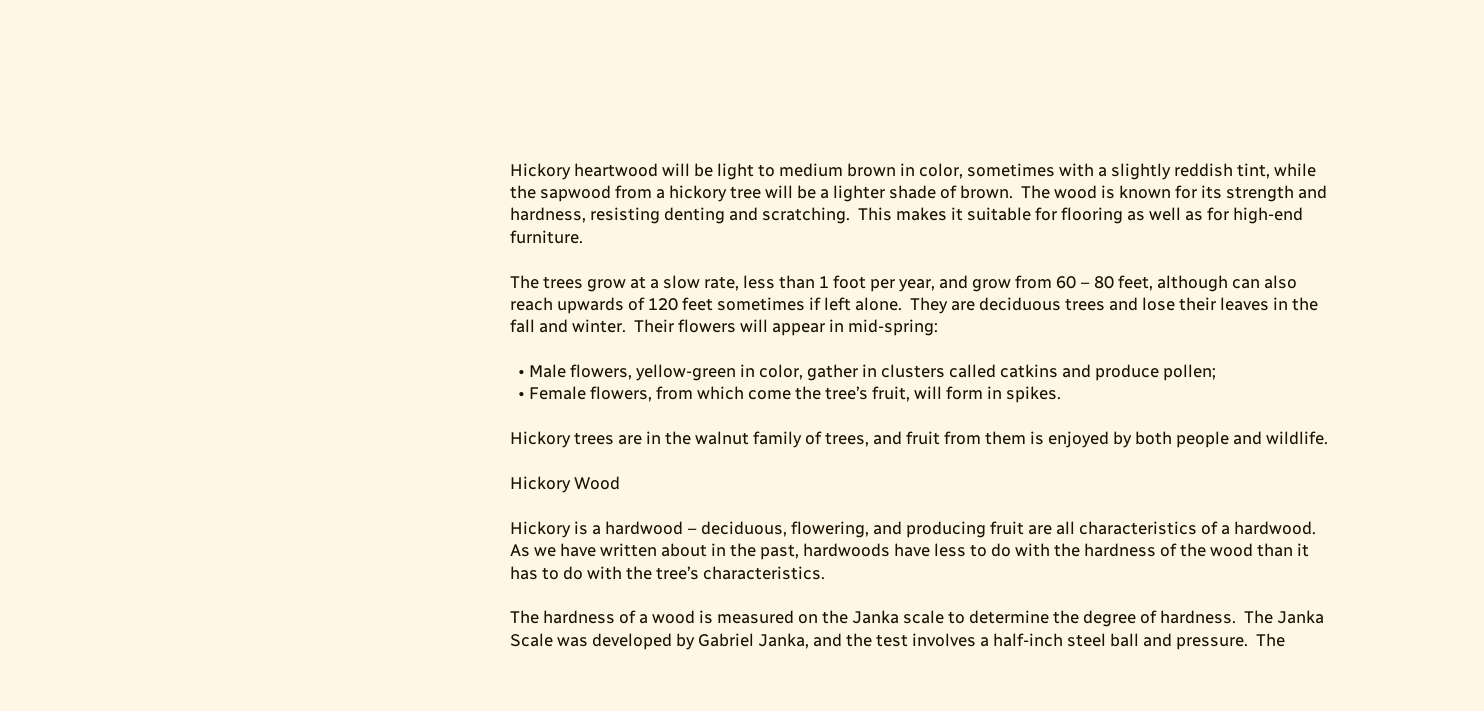Hickory heartwood will be light to medium brown in color, sometimes with a slightly reddish tint, while the sapwood from a hickory tree will be a lighter shade of brown.  The wood is known for its strength and hardness, resisting denting and scratching.  This makes it suitable for flooring as well as for high-end furniture.

The trees grow at a slow rate, less than 1 foot per year, and grow from 60 – 80 feet, although can also reach upwards of 120 feet sometimes if left alone.  They are deciduous trees and lose their leaves in the fall and winter.  Their flowers will appear in mid-spring:

  • Male flowers, yellow-green in color, gather in clusters called catkins and produce pollen;
  • Female flowers, from which come the tree’s fruit, will form in spikes.

Hickory trees are in the walnut family of trees, and fruit from them is enjoyed by both people and wildlife.

Hickory Wood

Hickory is a hardwood – deciduous, flowering, and producing fruit are all characteristics of a hardwood.  As we have written about in the past, hardwoods have less to do with the hardness of the wood than it has to do with the tree’s characteristics.

The hardness of a wood is measured on the Janka scale to determine the degree of hardness.  The Janka Scale was developed by Gabriel Janka, and the test involves a half-inch steel ball and pressure.  The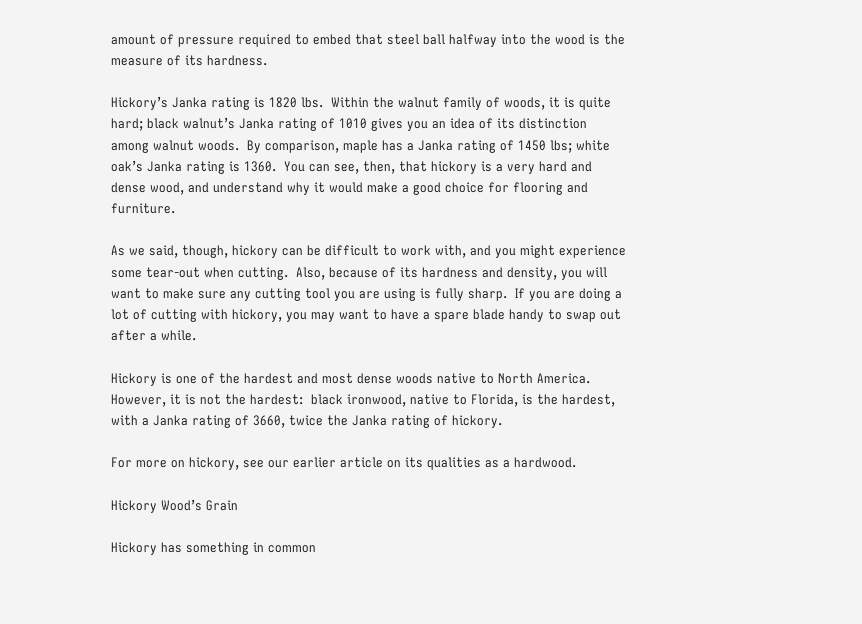amount of pressure required to embed that steel ball halfway into the wood is the measure of its hardness.

Hickory’s Janka rating is 1820 lbs.  Within the walnut family of woods, it is quite hard; black walnut’s Janka rating of 1010 gives you an idea of its distinction among walnut woods.  By comparison, maple has a Janka rating of 1450 lbs; white oak’s Janka rating is 1360.  You can see, then, that hickory is a very hard and dense wood, and understand why it would make a good choice for flooring and furniture.

As we said, though, hickory can be difficult to work with, and you might experience some tear-out when cutting.  Also, because of its hardness and density, you will want to make sure any cutting tool you are using is fully sharp.  If you are doing a lot of cutting with hickory, you may want to have a spare blade handy to swap out after a while.

Hickory is one of the hardest and most dense woods native to North America.  However, it is not the hardest:  black ironwood, native to Florida, is the hardest, with a Janka rating of 3660, twice the Janka rating of hickory.

For more on hickory, see our earlier article on its qualities as a hardwood.

Hickory Wood’s Grain

Hickory has something in common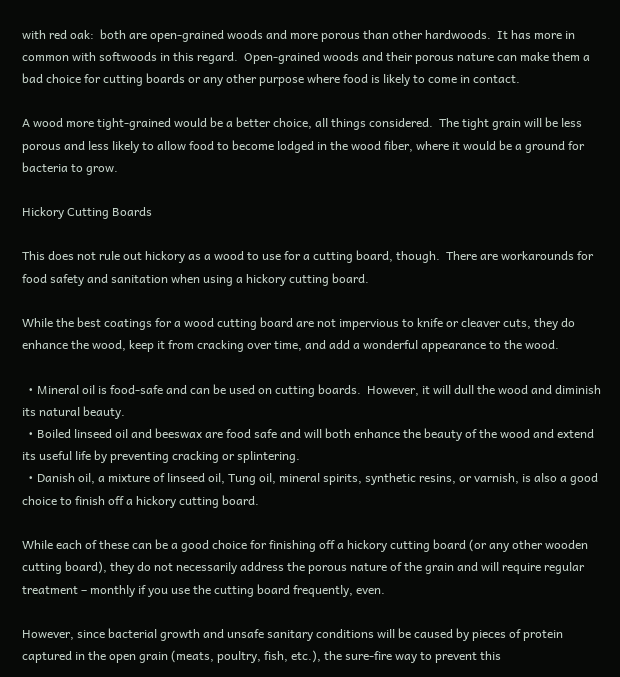with red oak:  both are open-grained woods and more porous than other hardwoods.  It has more in common with softwoods in this regard.  Open-grained woods and their porous nature can make them a bad choice for cutting boards or any other purpose where food is likely to come in contact.

A wood more tight-grained would be a better choice, all things considered.  The tight grain will be less porous and less likely to allow food to become lodged in the wood fiber, where it would be a ground for bacteria to grow.

Hickory Cutting Boards

This does not rule out hickory as a wood to use for a cutting board, though.  There are workarounds for food safety and sanitation when using a hickory cutting board.

While the best coatings for a wood cutting board are not impervious to knife or cleaver cuts, they do enhance the wood, keep it from cracking over time, and add a wonderful appearance to the wood.

  • Mineral oil is food-safe and can be used on cutting boards.  However, it will dull the wood and diminish its natural beauty.
  • Boiled linseed oil and beeswax are food safe and will both enhance the beauty of the wood and extend its useful life by preventing cracking or splintering.
  • Danish oil, a mixture of linseed oil, Tung oil, mineral spirits, synthetic resins, or varnish, is also a good choice to finish off a hickory cutting board.

While each of these can be a good choice for finishing off a hickory cutting board (or any other wooden cutting board), they do not necessarily address the porous nature of the grain and will require regular treatment – monthly if you use the cutting board frequently, even.

However, since bacterial growth and unsafe sanitary conditions will be caused by pieces of protein captured in the open grain (meats, poultry, fish, etc.), the sure-fire way to prevent this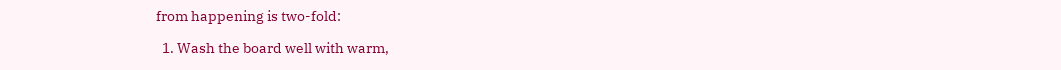from happening is two-fold:

  1. Wash the board well with warm,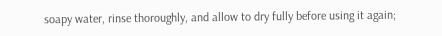soapy water, rinse thoroughly, and allow to dry fully before using it again;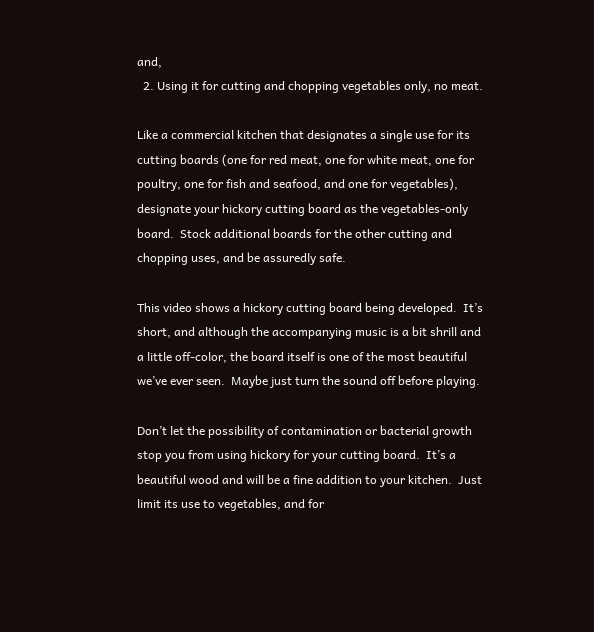and,
  2. Using it for cutting and chopping vegetables only, no meat.

Like a commercial kitchen that designates a single use for its cutting boards (one for red meat, one for white meat, one for poultry, one for fish and seafood, and one for vegetables), designate your hickory cutting board as the vegetables-only board.  Stock additional boards for the other cutting and chopping uses, and be assuredly safe.

This video shows a hickory cutting board being developed.  It’s short, and although the accompanying music is a bit shrill and a little off-color, the board itself is one of the most beautiful we’ve ever seen.  Maybe just turn the sound off before playing.

Don’t let the possibility of contamination or bacterial growth stop you from using hickory for your cutting board.  It’s a beautiful wood and will be a fine addition to your kitchen.  Just limit its use to vegetables, and for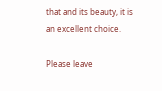that and its beauty, it is an excellent choice.

Please leave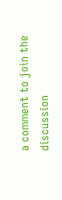a comment to join the discussion